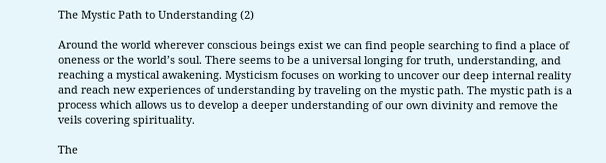The Mystic Path to Understanding (2)

Around the world wherever conscious beings exist we can find people searching to find a place of oneness or the world’s soul. There seems to be a universal longing for truth, understanding, and reaching a mystical awakening. Mysticism focuses on working to uncover our deep internal reality and reach new experiences of understanding by traveling on the mystic path. The mystic path is a process which allows us to develop a deeper understanding of our own divinity and remove the veils covering spirituality.

The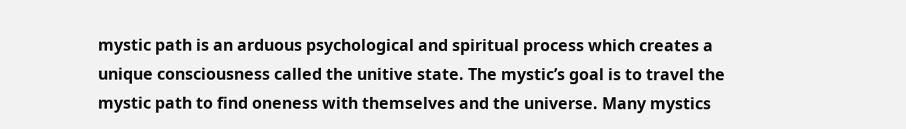mystic path is an arduous psychological and spiritual process which creates a unique consciousness called the unitive state. The mystic’s goal is to travel the mystic path to find oneness with themselves and the universe. Many mystics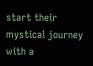start their mystical journey with a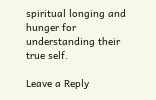spiritual longing and hunger for understanding their true self.

Leave a Reply